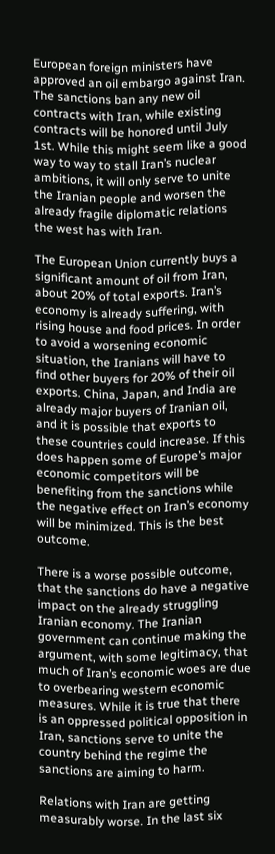European foreign ministers have approved an oil embargo against Iran. The sanctions ban any new oil contracts with Iran, while existing contracts will be honored until July 1st. While this might seem like a good way to way to stall Iran’s nuclear ambitions, it will only serve to unite the Iranian people and worsen the already fragile diplomatic relations the west has with Iran.

The European Union currently buys a significant amount of oil from Iran, about 20% of total exports. Iran’s economy is already suffering, with rising house and food prices. In order to avoid a worsening economic situation, the Iranians will have to find other buyers for 20% of their oil exports. China, Japan, and India are already major buyers of Iranian oil, and it is possible that exports to these countries could increase. If this does happen some of Europe’s major economic competitors will be benefiting from the sanctions while the negative effect on Iran’s economy will be minimized. This is the best outcome.

There is a worse possible outcome, that the sanctions do have a negative impact on the already struggling Iranian economy. The Iranian government can continue making the argument, with some legitimacy, that much of Iran’s economic woes are due to overbearing western economic measures. While it is true that there is an oppressed political opposition in Iran, sanctions serve to unite the country behind the regime the sanctions are aiming to harm.

Relations with Iran are getting measurably worse. In the last six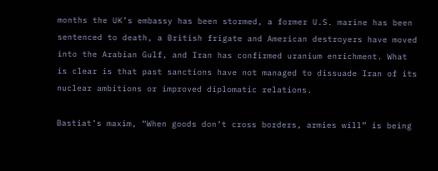months the UK’s embassy has been stormed, a former U.S. marine has been sentenced to death, a British frigate and American destroyers have moved into the Arabian Gulf, and Iran has confirmed uranium enrichment. What is clear is that past sanctions have not managed to dissuade Iran of its nuclear ambitions or improved diplomatic relations.

Bastiat’s maxim, “When goods don’t cross borders, armies will” is being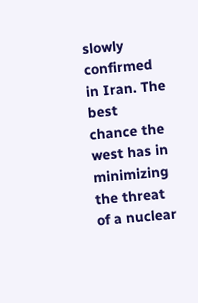slowly confirmed in Iran. The best chance the west has in minimizing the threat of a nuclear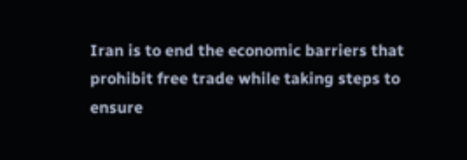Iran is to end the economic barriers that prohibit free trade while taking steps to ensure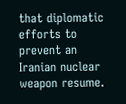that diplomatic efforts to prevent an Iranian nuclear weapon resume.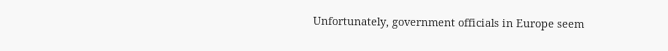Unfortunately, government officials in Europe seem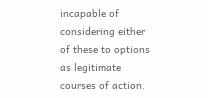incapable of considering either of these to options as legitimate courses of action.